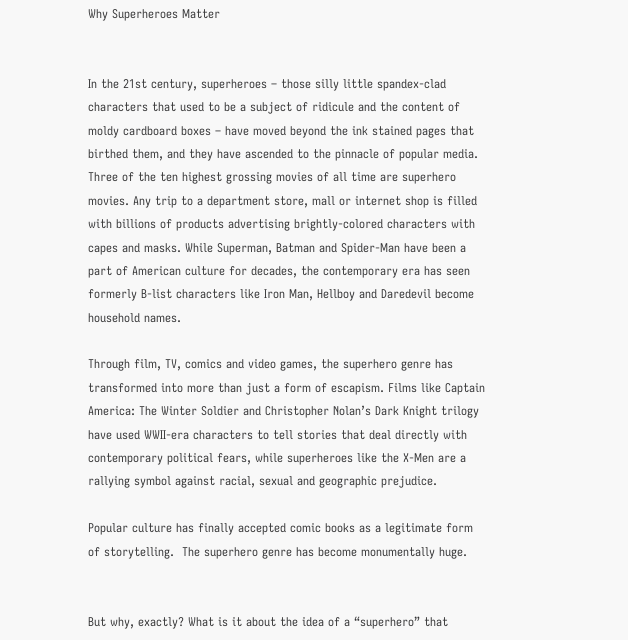Why Superheroes Matter


In the 21st century, superheroes – those silly little spandex-clad characters that used to be a subject of ridicule and the content of moldy cardboard boxes – have moved beyond the ink stained pages that birthed them, and they have ascended to the pinnacle of popular media. Three of the ten highest grossing movies of all time are superhero movies. Any trip to a department store, mall or internet shop is filled with billions of products advertising brightly-colored characters with capes and masks. While Superman, Batman and Spider-Man have been a part of American culture for decades, the contemporary era has seen formerly B-list characters like Iron Man, Hellboy and Daredevil become household names.

Through film, TV, comics and video games, the superhero genre has transformed into more than just a form of escapism. Films like Captain America: The Winter Soldier and Christopher Nolan’s Dark Knight trilogy have used WWII-era characters to tell stories that deal directly with contemporary political fears, while superheroes like the X-Men are a rallying symbol against racial, sexual and geographic prejudice.

Popular culture has finally accepted comic books as a legitimate form of storytelling.  The superhero genre has become monumentally huge.


But why, exactly? What is it about the idea of a “superhero” that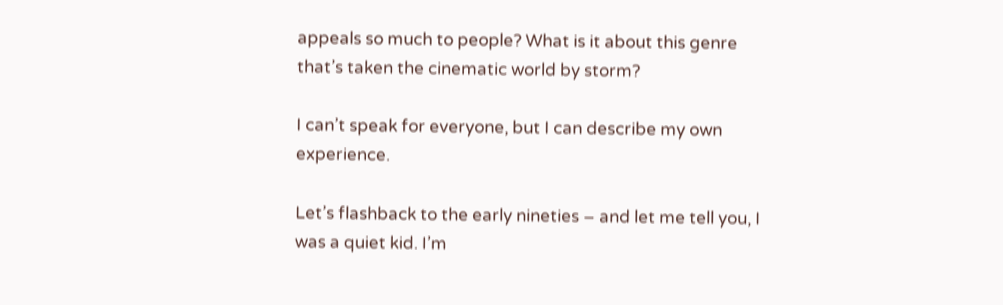appeals so much to people? What is it about this genre that’s taken the cinematic world by storm?

I can’t speak for everyone, but I can describe my own experience.

Let’s flashback to the early nineties – and let me tell you, I was a quiet kid. I’m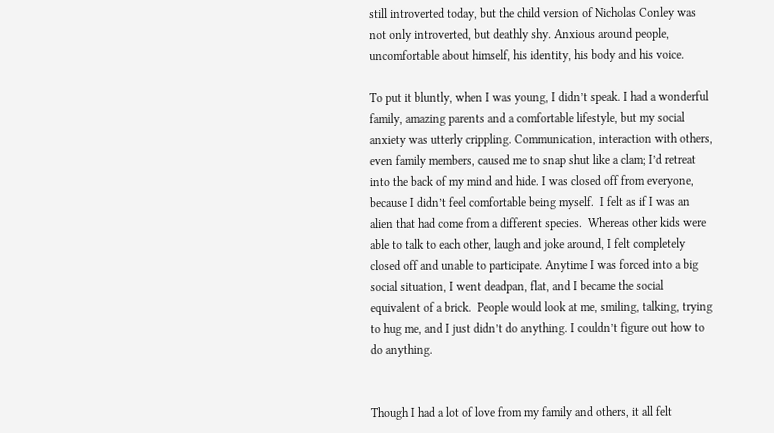still introverted today, but the child version of Nicholas Conley was not only introverted, but deathly shy. Anxious around people, uncomfortable about himself, his identity, his body and his voice.

To put it bluntly, when I was young, I didn’t speak. I had a wonderful family, amazing parents and a comfortable lifestyle, but my social anxiety was utterly crippling. Communication, interaction with others, even family members, caused me to snap shut like a clam; I’d retreat into the back of my mind and hide. I was closed off from everyone, because I didn’t feel comfortable being myself.  I felt as if I was an alien that had come from a different species.  Whereas other kids were able to talk to each other, laugh and joke around, I felt completely closed off and unable to participate. Anytime I was forced into a big social situation, I went deadpan, flat, and I became the social equivalent of a brick.  People would look at me, smiling, talking, trying to hug me, and I just didn’t do anything. I couldn’t figure out how to do anything.


Though I had a lot of love from my family and others, it all felt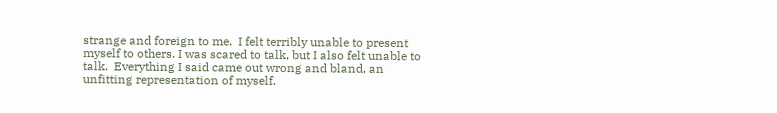strange and foreign to me.  I felt terribly unable to present myself to others. I was scared to talk, but I also felt unable to talk.  Everything I said came out wrong and bland, an unfitting representation of myself.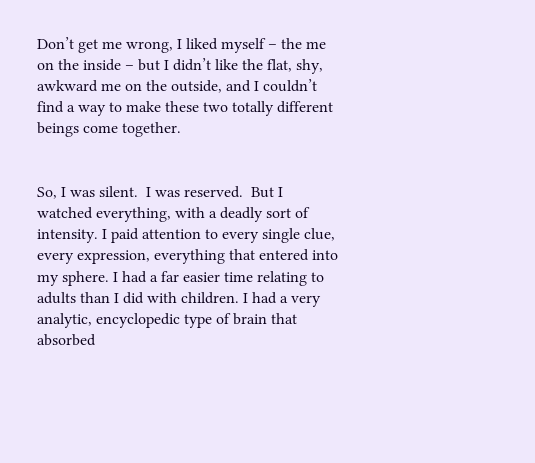Don’t get me wrong, I liked myself – the me on the inside – but I didn’t like the flat, shy, awkward me on the outside, and I couldn’t find a way to make these two totally different beings come together.


So, I was silent.  I was reserved.  But I watched everything, with a deadly sort of intensity. I paid attention to every single clue, every expression, everything that entered into my sphere. I had a far easier time relating to adults than I did with children. I had a very analytic, encyclopedic type of brain that absorbed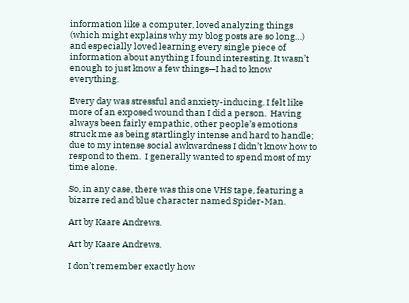information like a computer, loved analyzing things (which might explains why my blog posts are so long…) and especially loved learning every single piece of information about anything I found interesting. It wasn’t enough to just know a few things—I had to know everything.

Every day was stressful and anxiety-inducing. I felt like more of an exposed wound than I did a person.  Having always been fairly empathic, other people’s emotions struck me as being startlingly intense and hard to handle; due to my intense social awkwardness I didn’t know how to respond to them.  I generally wanted to spend most of my time alone.

So, in any case, there was this one VHS tape, featuring a bizarre red and blue character named Spider-Man.

Art by Kaare Andrews.

Art by Kaare Andrews.

I don’t remember exactly how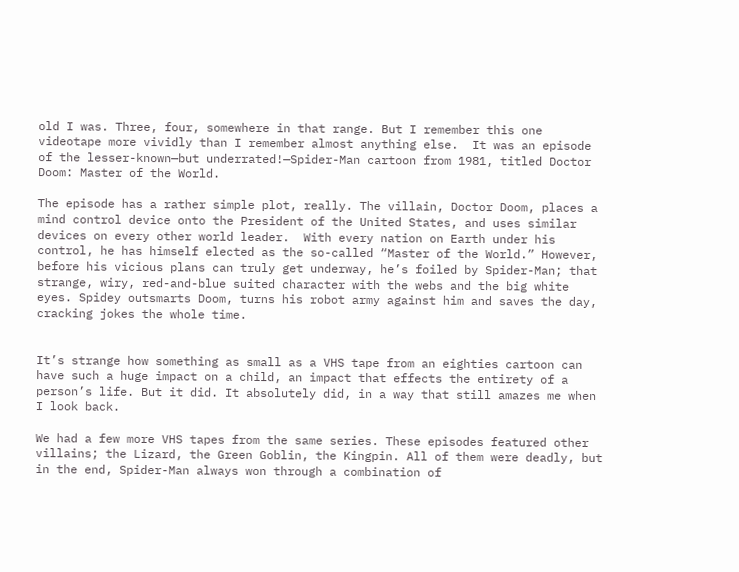old I was. Three, four, somewhere in that range. But I remember this one videotape more vividly than I remember almost anything else.  It was an episode of the lesser-known—but underrated!—Spider-Man cartoon from 1981, titled Doctor Doom: Master of the World.

The episode has a rather simple plot, really. The villain, Doctor Doom, places a mind control device onto the President of the United States, and uses similar devices on every other world leader.  With every nation on Earth under his control, he has himself elected as the so-called “Master of the World.” However, before his vicious plans can truly get underway, he’s foiled by Spider-Man; that strange, wiry, red-and-blue suited character with the webs and the big white eyes. Spidey outsmarts Doom, turns his robot army against him and saves the day, cracking jokes the whole time.


It’s strange how something as small as a VHS tape from an eighties cartoon can have such a huge impact on a child, an impact that effects the entirety of a person’s life. But it did. It absolutely did, in a way that still amazes me when I look back.

We had a few more VHS tapes from the same series. These episodes featured other villains; the Lizard, the Green Goblin, the Kingpin. All of them were deadly, but in the end, Spider-Man always won through a combination of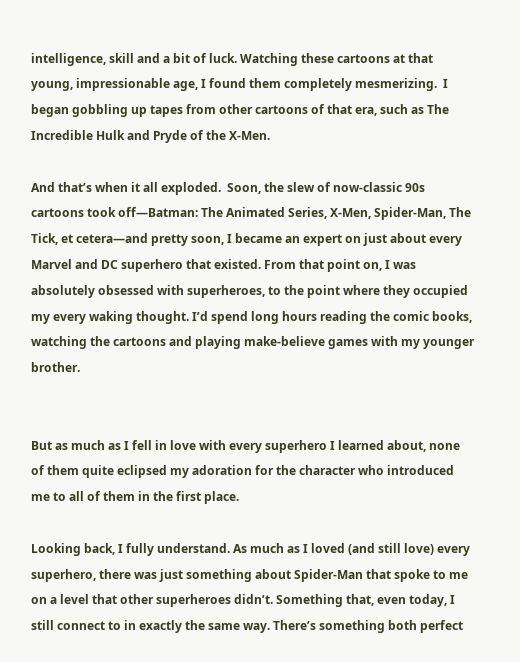intelligence, skill and a bit of luck. Watching these cartoons at that young, impressionable age, I found them completely mesmerizing.  I began gobbling up tapes from other cartoons of that era, such as The Incredible Hulk and Pryde of the X-Men.

And that’s when it all exploded.  Soon, the slew of now-classic 90s cartoons took off—Batman: The Animated Series, X-Men, Spider-Man, The Tick, et cetera—and pretty soon, I became an expert on just about every Marvel and DC superhero that existed. From that point on, I was absolutely obsessed with superheroes, to the point where they occupied my every waking thought. I’d spend long hours reading the comic books, watching the cartoons and playing make-believe games with my younger brother.


But as much as I fell in love with every superhero I learned about, none of them quite eclipsed my adoration for the character who introduced me to all of them in the first place.

Looking back, I fully understand. As much as I loved (and still love) every superhero, there was just something about Spider-Man that spoke to me on a level that other superheroes didn’t. Something that, even today, I still connect to in exactly the same way. There’s something both perfect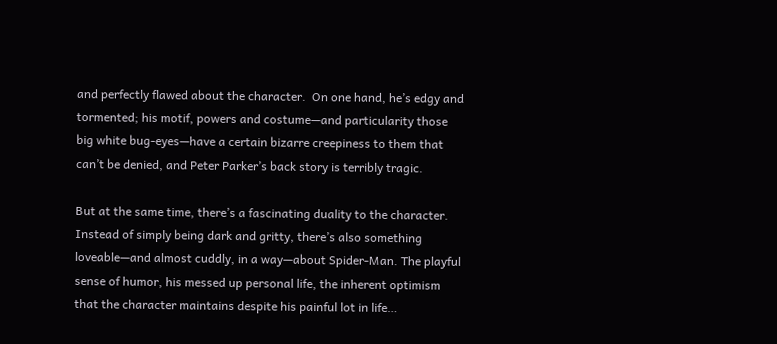and perfectly flawed about the character.  On one hand, he’s edgy and tormented; his motif, powers and costume—and particularity those big white bug-eyes—have a certain bizarre creepiness to them that can’t be denied, and Peter Parker’s back story is terribly tragic.

But at the same time, there’s a fascinating duality to the character. Instead of simply being dark and gritty, there’s also something loveable—and almost cuddly, in a way—about Spider-Man. The playful sense of humor, his messed up personal life, the inherent optimism that the character maintains despite his painful lot in life…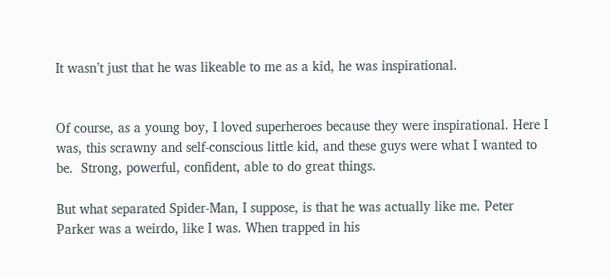It wasn’t just that he was likeable to me as a kid, he was inspirational.


Of course, as a young boy, I loved superheroes because they were inspirational. Here I was, this scrawny and self-conscious little kid, and these guys were what I wanted to be.  Strong, powerful, confident, able to do great things.

But what separated Spider-Man, I suppose, is that he was actually like me. Peter Parker was a weirdo, like I was. When trapped in his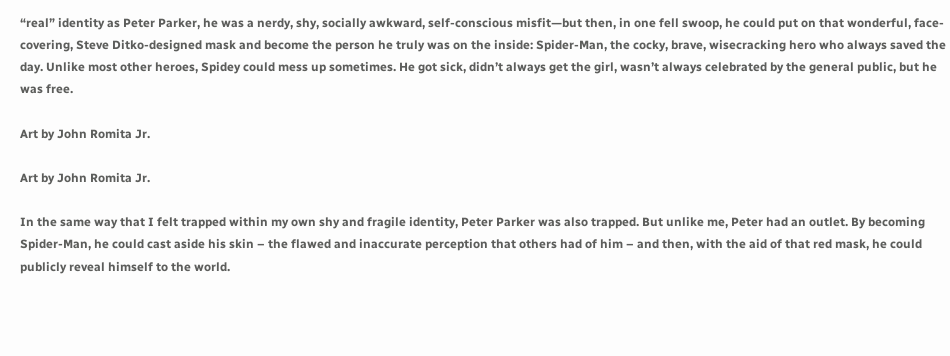“real” identity as Peter Parker, he was a nerdy, shy, socially awkward, self-conscious misfit—but then, in one fell swoop, he could put on that wonderful, face-covering, Steve Ditko-designed mask and become the person he truly was on the inside: Spider-Man, the cocky, brave, wisecracking hero who always saved the day. Unlike most other heroes, Spidey could mess up sometimes. He got sick, didn’t always get the girl, wasn’t always celebrated by the general public, but he was free.

Art by John Romita Jr.

Art by John Romita Jr.

In the same way that I felt trapped within my own shy and fragile identity, Peter Parker was also trapped. But unlike me, Peter had an outlet. By becoming Spider-Man, he could cast aside his skin – the flawed and inaccurate perception that others had of him – and then, with the aid of that red mask, he could publicly reveal himself to the world.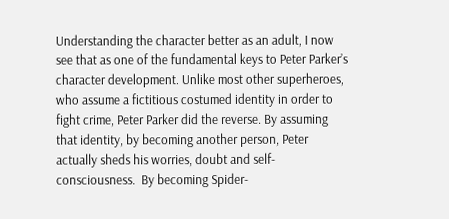Understanding the character better as an adult, I now see that as one of the fundamental keys to Peter Parker’s character development. Unlike most other superheroes, who assume a fictitious costumed identity in order to fight crime, Peter Parker did the reverse. By assuming that identity, by becoming another person, Peter actually sheds his worries, doubt and self-consciousness.  By becoming Spider-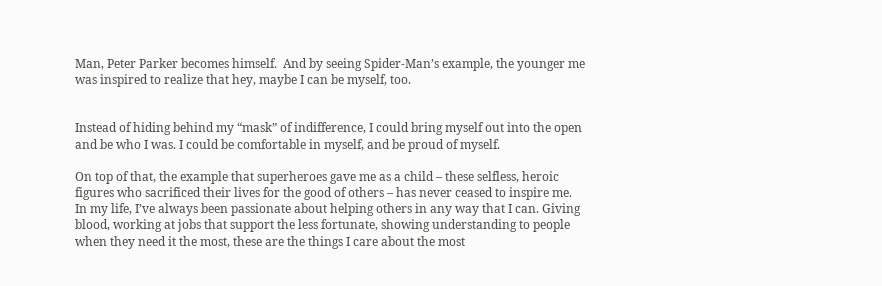Man, Peter Parker becomes himself.  And by seeing Spider-Man’s example, the younger me was inspired to realize that hey, maybe I can be myself, too.


Instead of hiding behind my “mask” of indifference, I could bring myself out into the open and be who I was. I could be comfortable in myself, and be proud of myself.

On top of that, the example that superheroes gave me as a child – these selfless, heroic figures who sacrificed their lives for the good of others – has never ceased to inspire me. In my life, I’ve always been passionate about helping others in any way that I can. Giving blood, working at jobs that support the less fortunate, showing understanding to people when they need it the most, these are the things I care about the most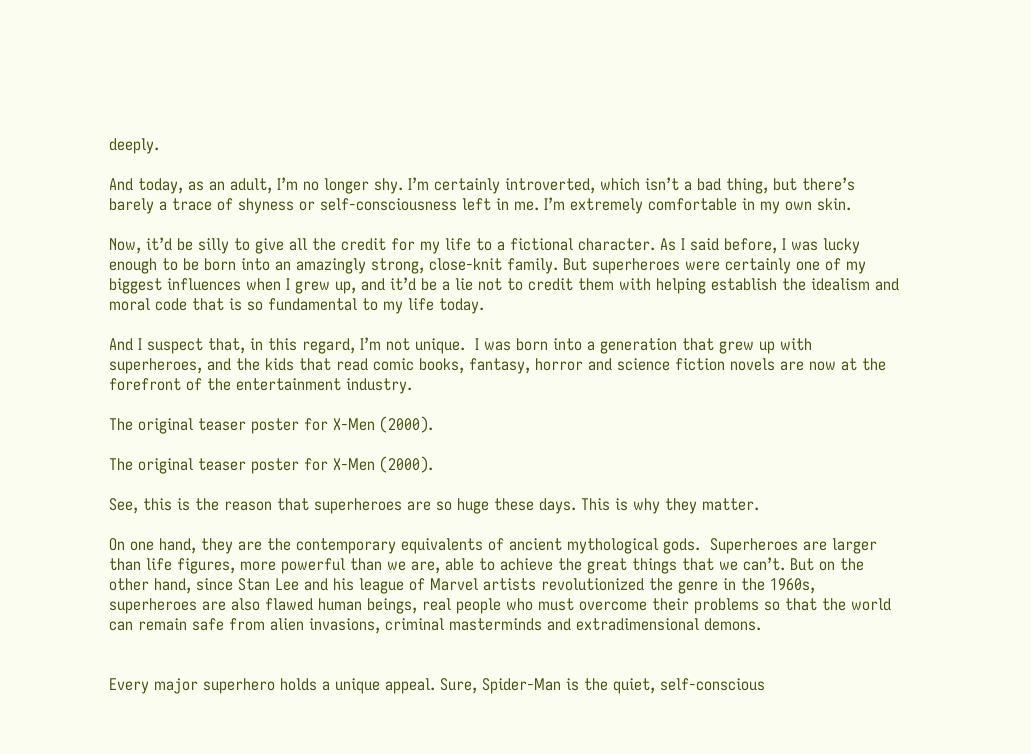deeply.

And today, as an adult, I’m no longer shy. I’m certainly introverted, which isn’t a bad thing, but there’s barely a trace of shyness or self-consciousness left in me. I’m extremely comfortable in my own skin.

Now, it’d be silly to give all the credit for my life to a fictional character. As I said before, I was lucky enough to be born into an amazingly strong, close-knit family. But superheroes were certainly one of my biggest influences when I grew up, and it’d be a lie not to credit them with helping establish the idealism and moral code that is so fundamental to my life today.

And I suspect that, in this regard, I’m not unique.  I was born into a generation that grew up with superheroes, and the kids that read comic books, fantasy, horror and science fiction novels are now at the forefront of the entertainment industry.

The original teaser poster for X-Men (2000).

The original teaser poster for X-Men (2000).

See, this is the reason that superheroes are so huge these days. This is why they matter.

On one hand, they are the contemporary equivalents of ancient mythological gods.  Superheroes are larger than life figures, more powerful than we are, able to achieve the great things that we can’t. But on the other hand, since Stan Lee and his league of Marvel artists revolutionized the genre in the 1960s, superheroes are also flawed human beings, real people who must overcome their problems so that the world can remain safe from alien invasions, criminal masterminds and extradimensional demons.


Every major superhero holds a unique appeal. Sure, Spider-Man is the quiet, self-conscious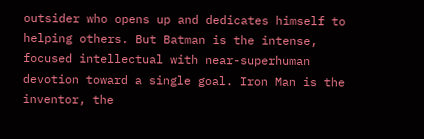outsider who opens up and dedicates himself to helping others. But Batman is the intense, focused intellectual with near-superhuman devotion toward a single goal. Iron Man is the inventor, the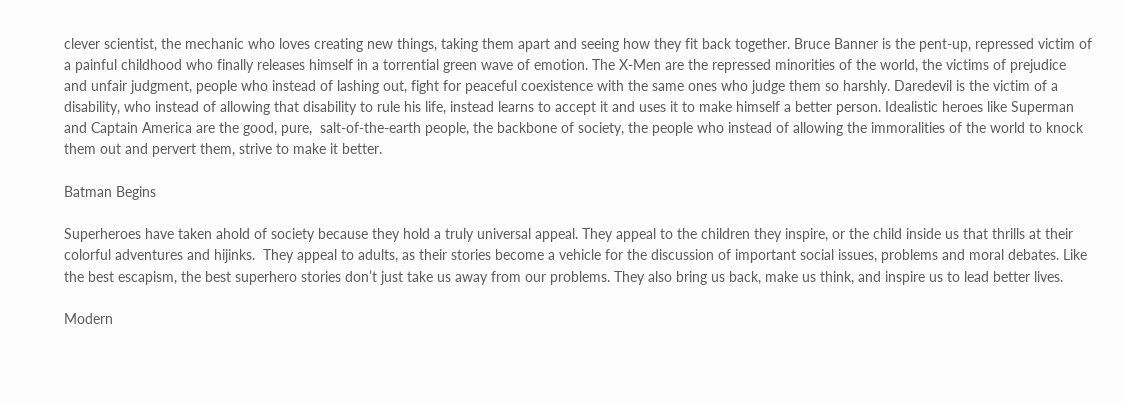clever scientist, the mechanic who loves creating new things, taking them apart and seeing how they fit back together. Bruce Banner is the pent-up, repressed victim of a painful childhood who finally releases himself in a torrential green wave of emotion. The X-Men are the repressed minorities of the world, the victims of prejudice and unfair judgment, people who instead of lashing out, fight for peaceful coexistence with the same ones who judge them so harshly. Daredevil is the victim of a disability, who instead of allowing that disability to rule his life, instead learns to accept it and uses it to make himself a better person. Idealistic heroes like Superman and Captain America are the good, pure,  salt-of-the-earth people, the backbone of society, the people who instead of allowing the immoralities of the world to knock them out and pervert them, strive to make it better.

Batman Begins

Superheroes have taken ahold of society because they hold a truly universal appeal. They appeal to the children they inspire, or the child inside us that thrills at their colorful adventures and hijinks.  They appeal to adults, as their stories become a vehicle for the discussion of important social issues, problems and moral debates. Like the best escapism, the best superhero stories don’t just take us away from our problems. They also bring us back, make us think, and inspire us to lead better lives.

Modern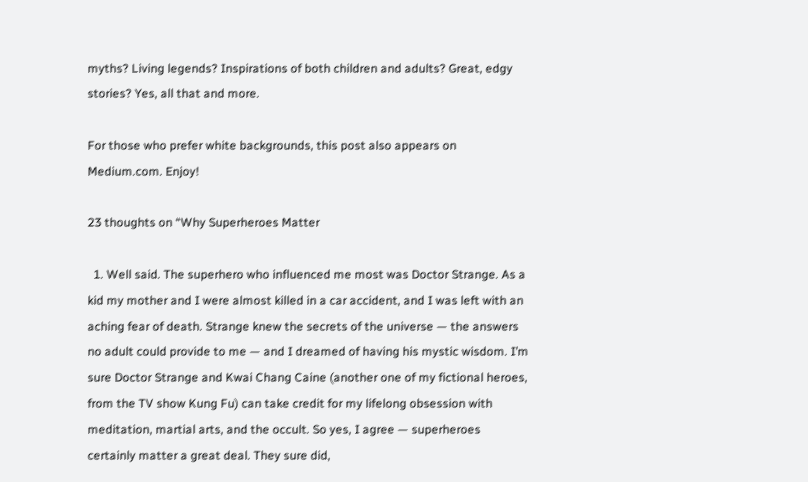myths? Living legends? Inspirations of both children and adults? Great, edgy stories? Yes, all that and more.

For those who prefer white backgrounds, this post also appears on Medium.com. Enjoy!

23 thoughts on “Why Superheroes Matter

  1. Well said. The superhero who influenced me most was Doctor Strange. As a kid my mother and I were almost killed in a car accident, and I was left with an aching fear of death. Strange knew the secrets of the universe — the answers no adult could provide to me — and I dreamed of having his mystic wisdom. I’m sure Doctor Strange and Kwai Chang Caine (another one of my fictional heroes, from the TV show Kung Fu) can take credit for my lifelong obsession with meditation, martial arts, and the occult. So yes, I agree — superheroes certainly matter a great deal. They sure did,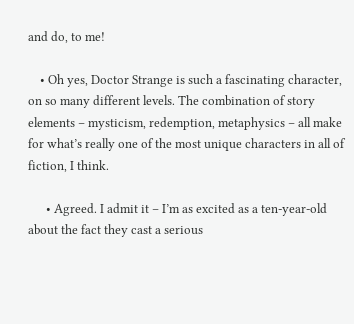and do, to me!

    • Oh yes, Doctor Strange is such a fascinating character, on so many different levels. The combination of story elements – mysticism, redemption, metaphysics – all make for what’s really one of the most unique characters in all of fiction, I think.

      • Agreed. I admit it – I’m as excited as a ten-year-old about the fact they cast a serious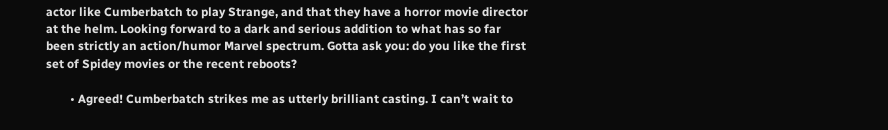actor like Cumberbatch to play Strange, and that they have a horror movie director at the helm. Looking forward to a dark and serious addition to what has so far been strictly an action/humor Marvel spectrum. Gotta ask you: do you like the first set of Spidey movies or the recent reboots?

        • Agreed! Cumberbatch strikes me as utterly brilliant casting. I can’t wait to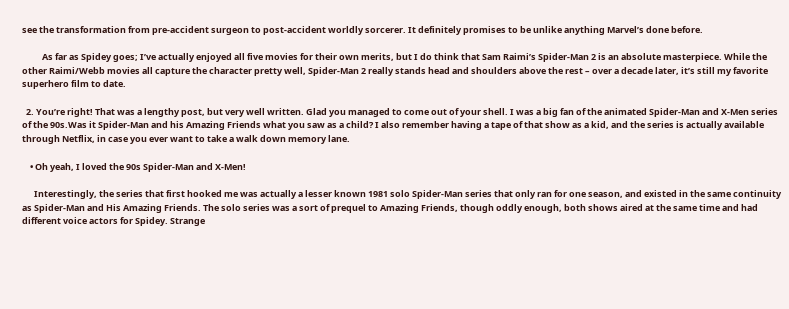see the transformation from pre-accident surgeon to post-accident worldly sorcerer. It definitely promises to be unlike anything Marvel’s done before.

          As far as Spidey goes; I’ve actually enjoyed all five movies for their own merits, but I do think that Sam Raimi’s Spider-Man 2 is an absolute masterpiece. While the other Raimi/Webb movies all capture the character pretty well, Spider-Man 2 really stands head and shoulders above the rest – over a decade later, it’s still my favorite superhero film to date.

  2. You’re right! That was a lengthy post, but very well written. Glad you managed to come out of your shell. I was a big fan of the animated Spider-Man and X-Men series of the 90s.Was it Spider-Man and his Amazing Friends what you saw as a child? I also remember having a tape of that show as a kid, and the series is actually available through Netflix, in case you ever want to take a walk down memory lane.

    • Oh yeah, I loved the 90s Spider-Man and X-Men!

      Interestingly, the series that first hooked me was actually a lesser known 1981 solo Spider-Man series that only ran for one season, and existed in the same continuity as Spider-Man and His Amazing Friends. The solo series was a sort of prequel to Amazing Friends, though oddly enough, both shows aired at the same time and had different voice actors for Spidey. Strange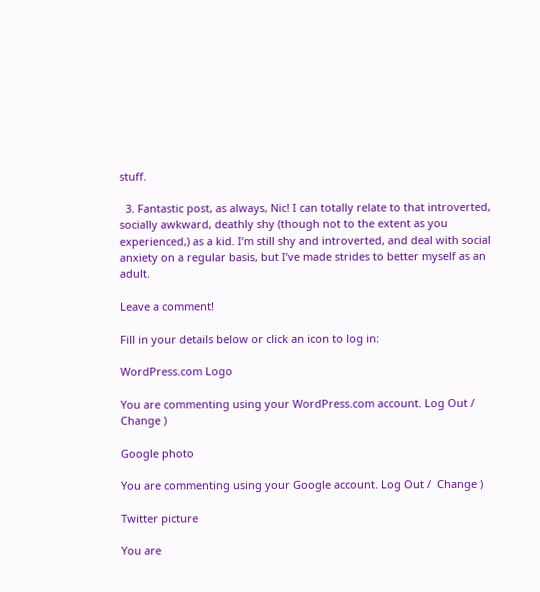stuff.

  3. Fantastic post, as always, Nic! I can totally relate to that introverted, socially awkward, deathly shy (though not to the extent as you experienced,) as a kid. I’m still shy and introverted, and deal with social anxiety on a regular basis, but I’ve made strides to better myself as an adult.

Leave a comment!

Fill in your details below or click an icon to log in:

WordPress.com Logo

You are commenting using your WordPress.com account. Log Out /  Change )

Google photo

You are commenting using your Google account. Log Out /  Change )

Twitter picture

You are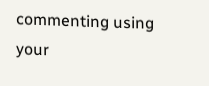commenting using your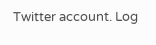Twitter account. Log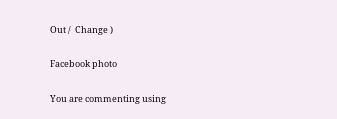Out /  Change )

Facebook photo

You are commenting using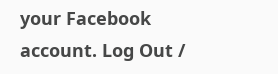your Facebook account. Log Out /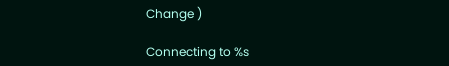Change )

Connecting to %s